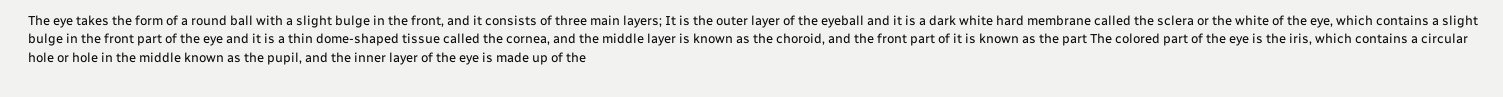The eye takes the form of a round ball with a slight bulge in the front, and it consists of three main layers; It is the outer layer of the eyeball and it is a dark white hard membrane called the sclera or the white of the eye, which contains a slight bulge in the front part of the eye and it is a thin dome-shaped tissue called the cornea, and the middle layer is known as the choroid, and the front part of it is known as the part The colored part of the eye is the iris, which contains a circular hole or hole in the middle known as the pupil, and the inner layer of the eye is made up of the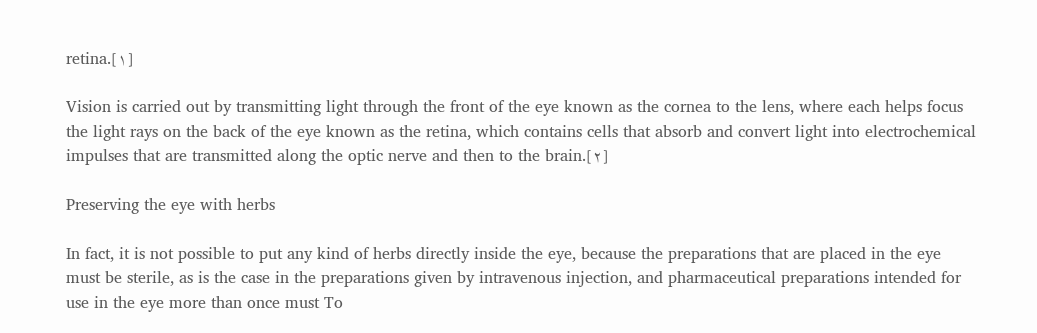retina.[١]

Vision is carried out by transmitting light through the front of the eye known as the cornea to the lens, where each helps focus the light rays on the back of the eye known as the retina, which contains cells that absorb and convert light into electrochemical impulses that are transmitted along the optic nerve and then to the brain.[٢]

Preserving the eye with herbs

In fact, it is not possible to put any kind of herbs directly inside the eye, because the preparations that are placed in the eye must be sterile, as is the case in the preparations given by intravenous injection, and pharmaceutical preparations intended for use in the eye more than once must To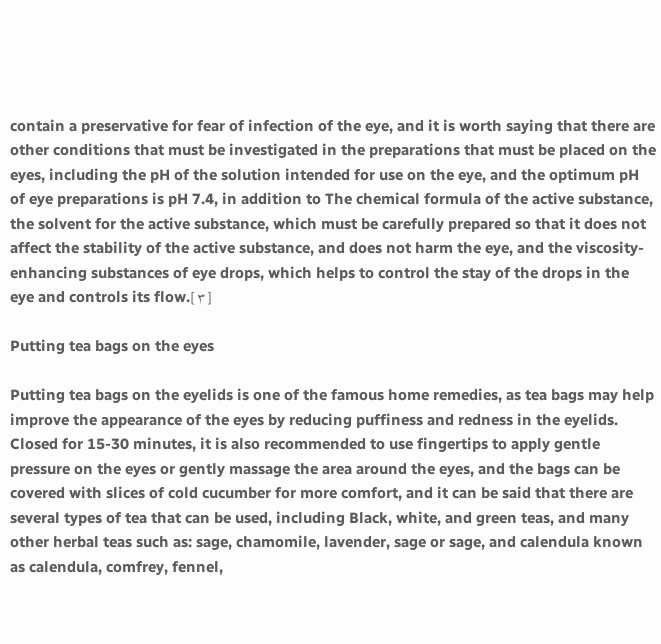contain a preservative for fear of infection of the eye, and it is worth saying that there are other conditions that must be investigated in the preparations that must be placed on the eyes, including the pH of the solution intended for use on the eye, and the optimum pH of eye preparations is pH 7.4, in addition to The chemical formula of the active substance, the solvent for the active substance, which must be carefully prepared so that it does not affect the stability of the active substance, and does not harm the eye, and the viscosity-enhancing substances of eye drops, which helps to control the stay of the drops in the eye and controls its flow.[٣]

Putting tea bags on the eyes

Putting tea bags on the eyelids is one of the famous home remedies, as tea bags may help improve the appearance of the eyes by reducing puffiness and redness in the eyelids. Closed for 15-30 minutes, it is also recommended to use fingertips to apply gentle pressure on the eyes or gently massage the area around the eyes, and the bags can be covered with slices of cold cucumber for more comfort, and it can be said that there are several types of tea that can be used, including Black, white, and green teas, and many other herbal teas such as: sage, chamomile, lavender, sage or sage, and calendula known as calendula, comfrey, fennel,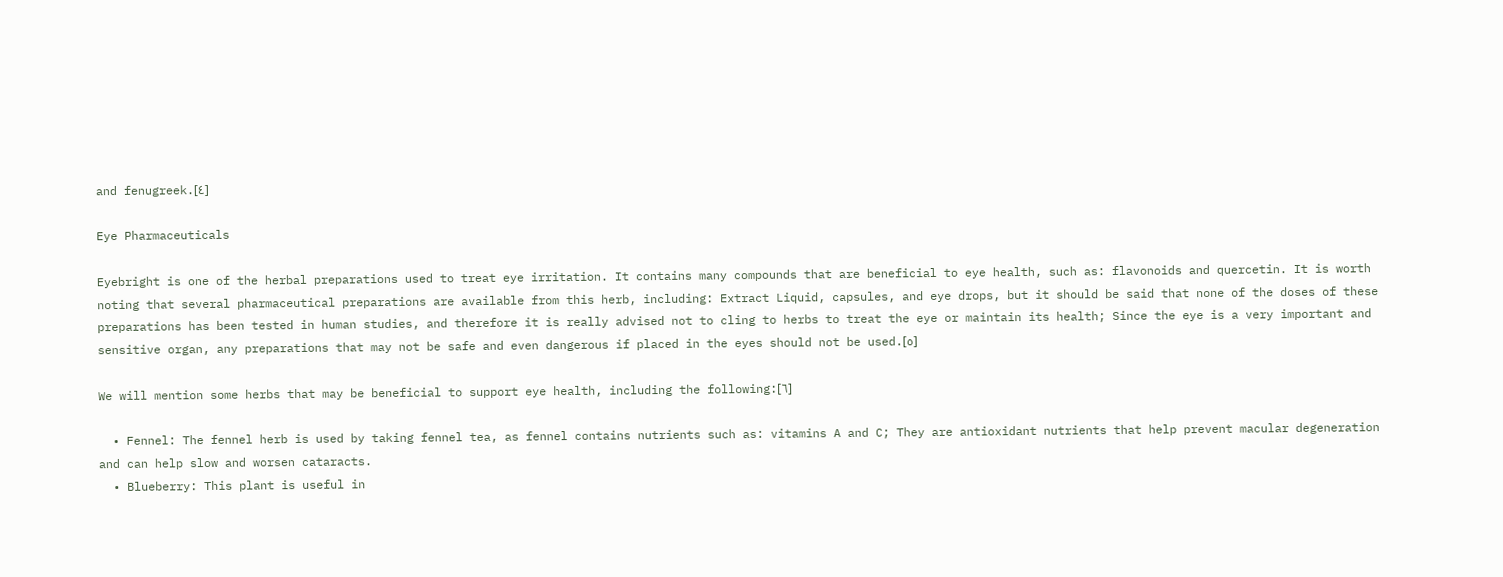and fenugreek.[٤]

Eye Pharmaceuticals

Eyebright is one of the herbal preparations used to treat eye irritation. It contains many compounds that are beneficial to eye health, such as: flavonoids and quercetin. It is worth noting that several pharmaceutical preparations are available from this herb, including: Extract Liquid, capsules, and eye drops, but it should be said that none of the doses of these preparations has been tested in human studies, and therefore it is really advised not to cling to herbs to treat the eye or maintain its health; Since the eye is a very important and sensitive organ, any preparations that may not be safe and even dangerous if placed in the eyes should not be used.[٥]

We will mention some herbs that may be beneficial to support eye health, including the following:[٦]

  • Fennel: The fennel herb is used by taking fennel tea, as fennel contains nutrients such as: vitamins A and C; They are antioxidant nutrients that help prevent macular degeneration and can help slow and worsen cataracts.
  • Blueberry: This plant is useful in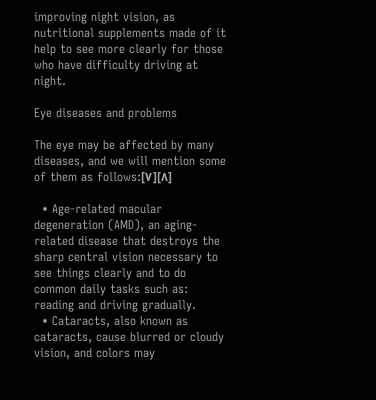improving night vision, as nutritional supplements made of it help to see more clearly for those who have difficulty driving at night.

Eye diseases and problems

The eye may be affected by many diseases, and we will mention some of them as follows:[٧][٨]

  • Age-related macular degeneration (AMD), an aging-related disease that destroys the sharp central vision necessary to see things clearly and to do common daily tasks such as: reading and driving gradually.
  • Cataracts, also known as cataracts, cause blurred or cloudy vision, and colors may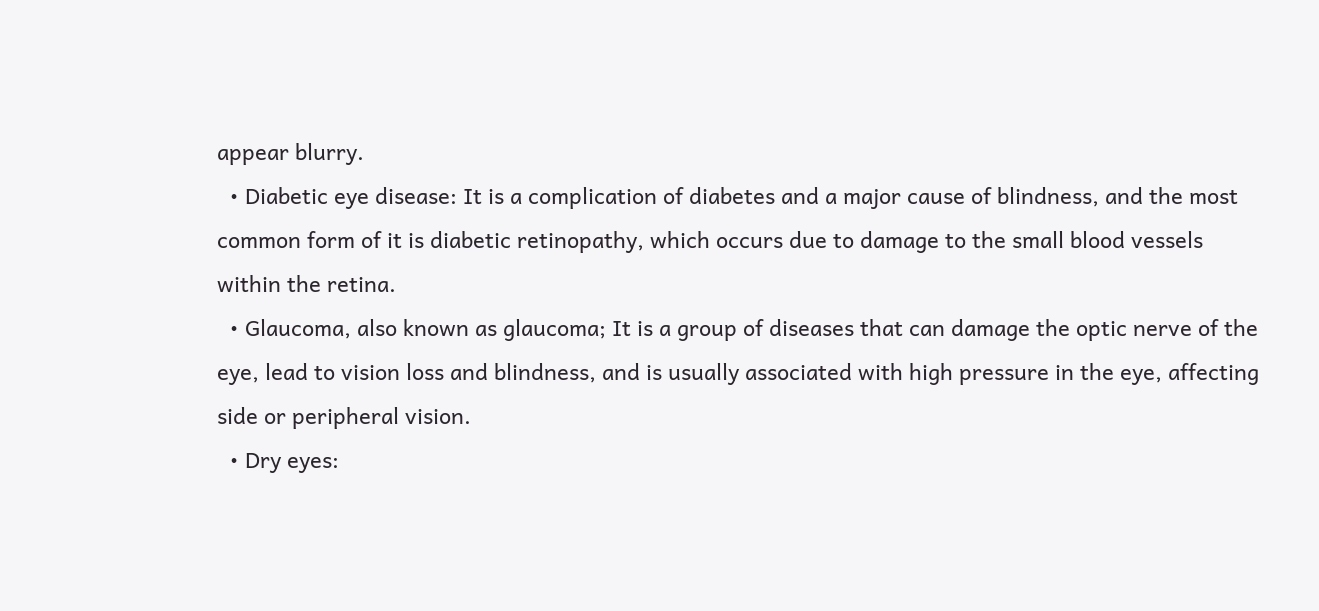appear blurry.
  • Diabetic eye disease: It is a complication of diabetes and a major cause of blindness, and the most common form of it is diabetic retinopathy, which occurs due to damage to the small blood vessels within the retina.
  • Glaucoma, also known as glaucoma; It is a group of diseases that can damage the optic nerve of the eye, lead to vision loss and blindness, and is usually associated with high pressure in the eye, affecting side or peripheral vision.
  • Dry eyes: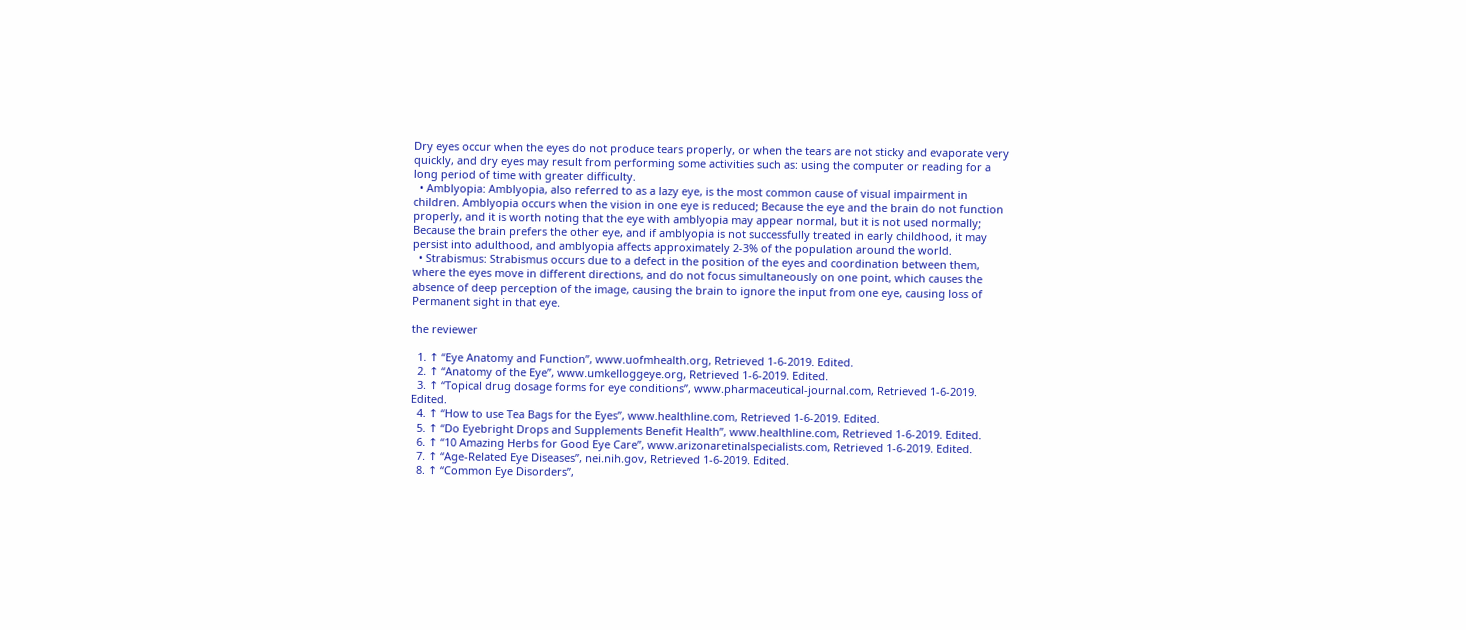Dry eyes occur when the eyes do not produce tears properly, or when the tears are not sticky and evaporate very quickly, and dry eyes may result from performing some activities such as: using the computer or reading for a long period of time with greater difficulty.
  • Amblyopia: Amblyopia, also referred to as a lazy eye, is the most common cause of visual impairment in children. Amblyopia occurs when the vision in one eye is reduced; Because the eye and the brain do not function properly, and it is worth noting that the eye with amblyopia may appear normal, but it is not used normally; Because the brain prefers the other eye, and if amblyopia is not successfully treated in early childhood, it may persist into adulthood, and amblyopia affects approximately 2-3% of the population around the world.
  • Strabismus: Strabismus occurs due to a defect in the position of the eyes and coordination between them, where the eyes move in different directions, and do not focus simultaneously on one point, which causes the absence of deep perception of the image, causing the brain to ignore the input from one eye, causing loss of Permanent sight in that eye.

the reviewer

  1. ↑ “Eye Anatomy and Function”, www.uofmhealth.org, Retrieved 1-6-2019. Edited.
  2. ↑ “Anatomy of the Eye”, www.umkelloggeye.org, Retrieved 1-6-2019. Edited.
  3. ↑ “Topical drug dosage forms for eye conditions”, www.pharmaceutical-journal.com, Retrieved 1-6-2019. Edited.
  4. ↑ “How to use Tea Bags for the Eyes”, www.healthline.com, Retrieved 1-6-2019. Edited.
  5. ↑ “Do Eyebright Drops and Supplements Benefit Health”, www.healthline.com, Retrieved 1-6-2019. Edited.
  6. ↑ “10 Amazing Herbs for Good Eye Care”, www.arizonaretinalspecialists.com, Retrieved 1-6-2019. Edited.
  7. ↑ “Age-Related Eye Diseases”, nei.nih.gov, Retrieved 1-6-2019. Edited.
  8. ↑ “Common Eye Disorders”,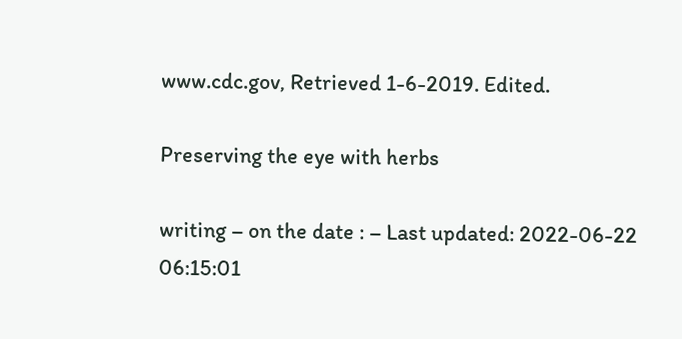www.cdc.gov, Retrieved 1-6-2019. Edited.

Preserving the eye with herbs

writing – on the date : – Last updated: 2022-06-22 06:15:01